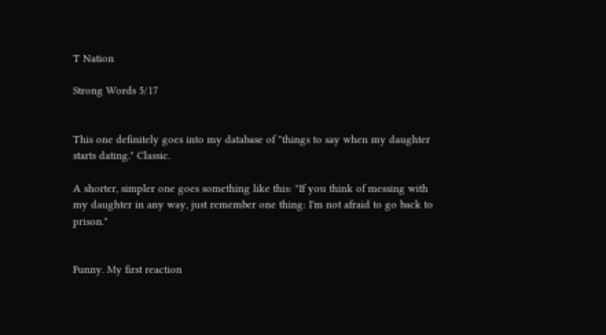T Nation

Strong Words 5/17


This one definitely goes into my database of "things to say when my daughter starts dating." Classic.

A shorter, simpler one goes something like this: "If you think of messing with my daughter in any way, just remember one thing: I'm not afraid to go back to prison."


Funny. My first reaction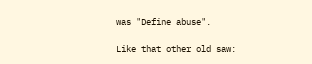was "Define abuse".

Like that other old saw: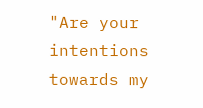"Are your intentions towards my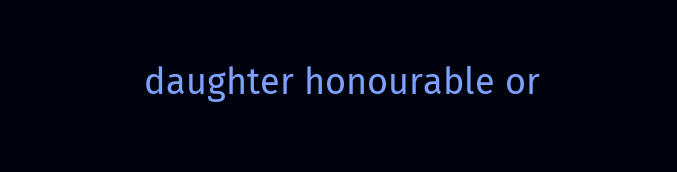daughter honourable or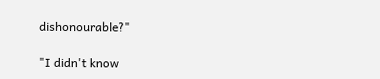dishonourable?"

"I didn't know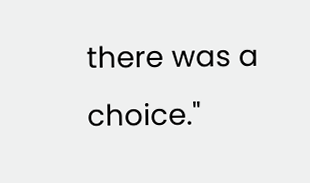there was a choice."